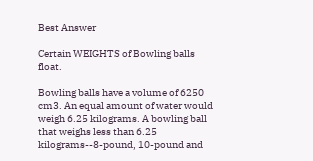Best Answer

Certain WEIGHTS of Bowling balls float.

Bowling balls have a volume of 6250 cm3. An equal amount of water would weigh 6.25 kilograms. A bowling ball that weighs less than 6.25 kilograms--8-pound, 10-pound and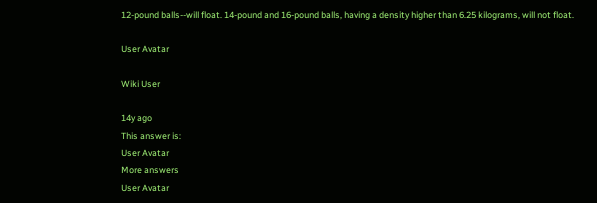12-pound balls--will float. 14-pound and 16-pound balls, having a density higher than 6.25 kilograms, will not float.

User Avatar

Wiki User

14y ago
This answer is:
User Avatar
More answers
User Avatar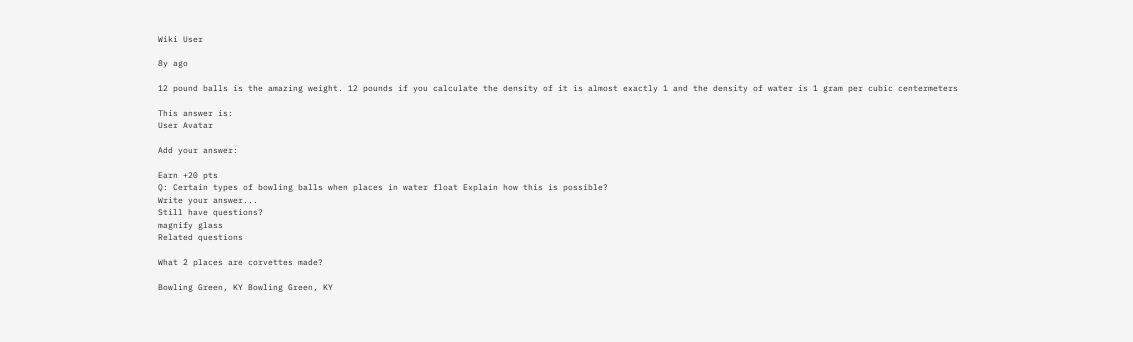Wiki User

8y ago

12 pound balls is the amazing weight. 12 pounds if you calculate the density of it is almost exactly 1 and the density of water is 1 gram per cubic centermeters

This answer is:
User Avatar

Add your answer:

Earn +20 pts
Q: Certain types of bowling balls when places in water float Explain how this is possible?
Write your answer...
Still have questions?
magnify glass
Related questions

What 2 places are corvettes made?

Bowling Green, KY Bowling Green, KY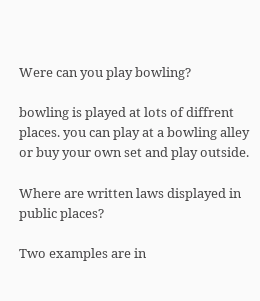Were can you play bowling?

bowling is played at lots of diffrent places. you can play at a bowling alley or buy your own set and play outside.

Where are written laws displayed in public places?

Two examples are in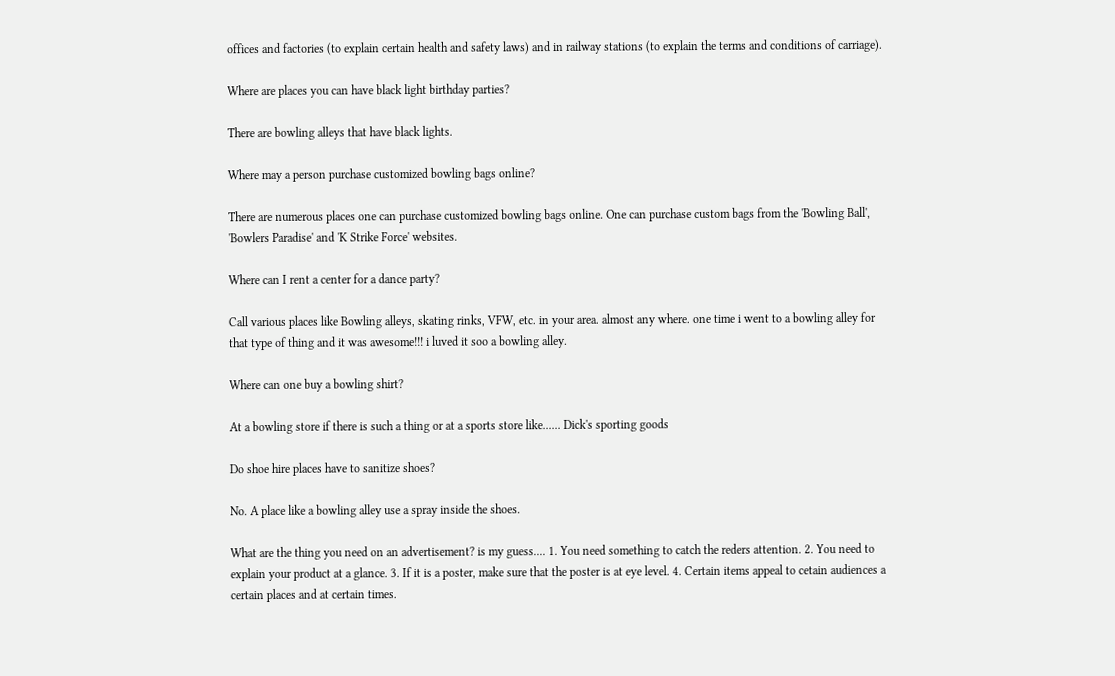offices and factories (to explain certain health and safety laws) and in railway stations (to explain the terms and conditions of carriage).

Where are places you can have black light birthday parties?

There are bowling alleys that have black lights.

Where may a person purchase customized bowling bags online?

There are numerous places one can purchase customized bowling bags online. One can purchase custom bags from the 'Bowling Ball', 'Bowlers Paradise' and 'K Strike Force' websites.

Where can I rent a center for a dance party?

Call various places like Bowling alleys, skating rinks, VFW, etc. in your area. almost any where. one time i went to a bowling alley for that type of thing and it was awesome!!! i luved it soo a bowling alley.

Where can one buy a bowling shirt?

At a bowling store if there is such a thing or at a sports store like...... Dick's sporting goods

Do shoe hire places have to sanitize shoes?

No. A place like a bowling alley use a spray inside the shoes.

What are the thing you need on an advertisement? is my guess.... 1. You need something to catch the reders attention. 2. You need to explain your product at a glance. 3. If it is a poster, make sure that the poster is at eye level. 4. Certain items appeal to cetain audiences a certain places and at certain times.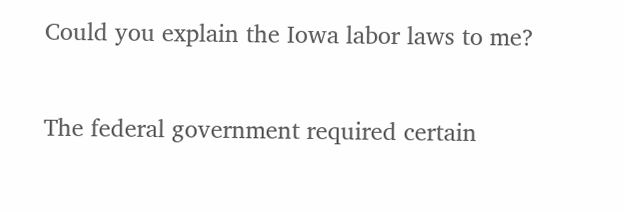Could you explain the Iowa labor laws to me?

The federal government required certain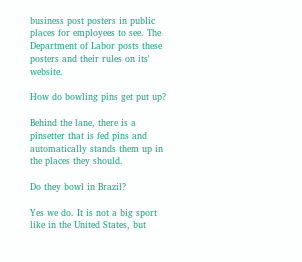business post posters in public places for employees to see. The Department of Labor posts these posters and their rules on its' website.

How do bowling pins get put up?

Behind the lane, there is a pinsetter that is fed pins and automatically stands them up in the places they should.

Do they bowl in Brazil?

Yes we do. It is not a big sport like in the United States, but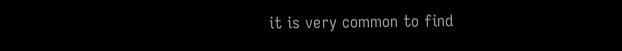it is very common to find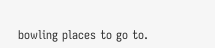bowling places to go to.